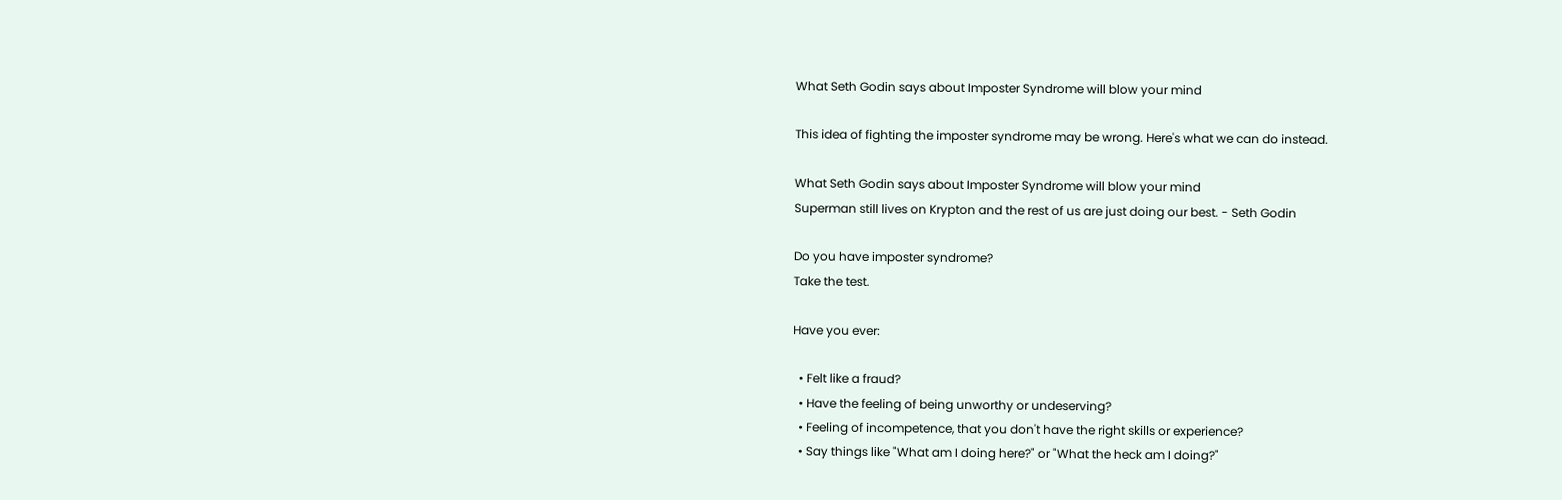What Seth Godin says about Imposter Syndrome will blow your mind

This idea of fighting the imposter syndrome may be wrong. Here's what we can do instead.

What Seth Godin says about Imposter Syndrome will blow your mind
Superman still lives on Krypton and the rest of us are just doing our best. - Seth Godin

Do you have imposter syndrome?
Take the test.

Have you ever:

  • Felt like a fraud?
  • Have the feeling of being unworthy or undeserving?
  • Feeling of incompetence, that you don't have the right skills or experience?
  • Say things like "What am I doing here?" or "What the heck am I doing?"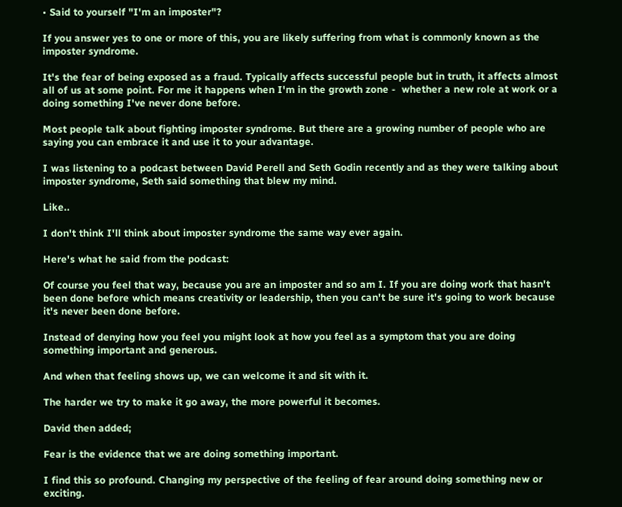• Said to yourself "I'm an imposter"?

If you answer yes to one or more of this, you are likely suffering from what is commonly known as the imposter syndrome.

It's the fear of being exposed as a fraud. Typically affects successful people but in truth, it affects almost all of us at some point. For me it happens when I'm in the growth zone -  whether a new role at work or a doing something I've never done before.

Most people talk about fighting imposter syndrome. But there are a growing number of people who are saying you can embrace it and use it to your advantage.

I was listening to a podcast between David Perell and Seth Godin recently and as they were talking about imposter syndrome, Seth said something that blew my mind.

Like..

I don't think I'll think about imposter syndrome the same way ever again.

Here's what he said from the podcast:

Of course you feel that way, because you are an imposter and so am I. If you are doing work that hasn't been done before which means creativity or leadership, then you can't be sure it's going to work because it's never been done before.

Instead of denying how you feel you might look at how you feel as a symptom that you are doing something important and generous.

And when that feeling shows up, we can welcome it and sit with it.

The harder we try to make it go away, the more powerful it becomes.

David then added;

Fear is the evidence that we are doing something important.

I find this so profound. Changing my perspective of the feeling of fear around doing something new or exciting.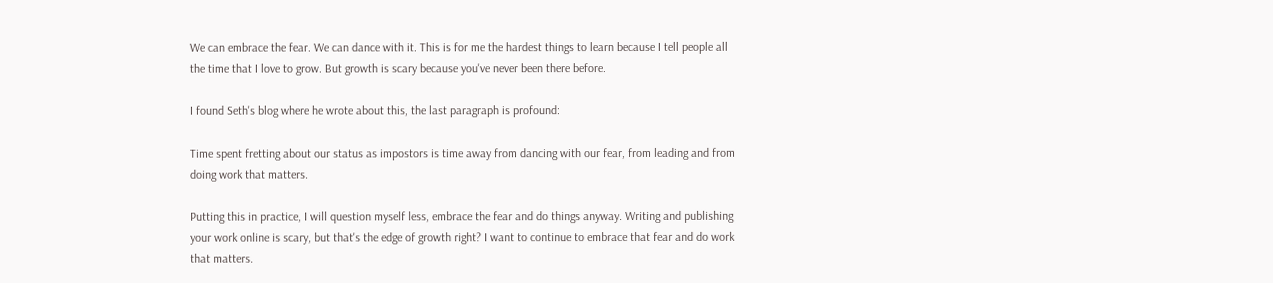We can embrace the fear. We can dance with it. This is for me the hardest things to learn because I tell people all the time that I love to grow. But growth is scary because you've never been there before.

I found Seth's blog where he wrote about this, the last paragraph is profound:

Time spent fretting about our status as impostors is time away from dancing with our fear, from leading and from doing work that matters.

Putting this in practice, I will question myself less, embrace the fear and do things anyway. Writing and publishing your work online is scary, but that's the edge of growth right? I want to continue to embrace that fear and do work that matters.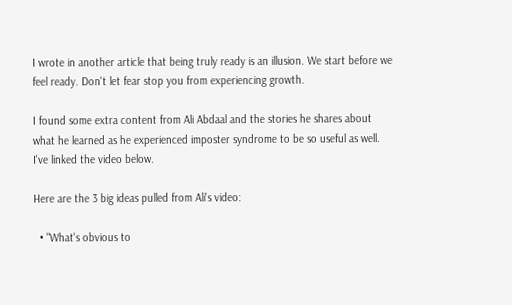I wrote in another article that being truly ready is an illusion. We start before we feel ready. Don't let fear stop you from experiencing growth.

I found some extra content from Ali Abdaal and the stories he shares about what he learned as he experienced imposter syndrome to be so useful as well. I've linked the video below.

Here are the 3 big ideas pulled from Ali's video:

  • "What's obvious to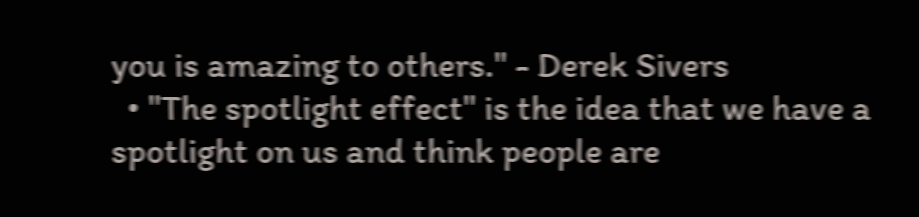you is amazing to others." - Derek Sivers
  • "The spotlight effect" is the idea that we have a spotlight on us and think people are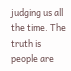judging us all the time. The truth is people are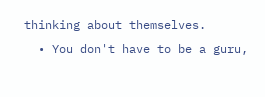thinking about themselves.
  • You don't have to be a guru,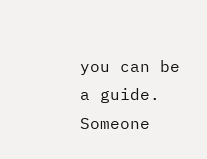you can be a guide. Someone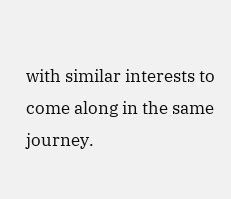with similar interests to come along in the same journey.